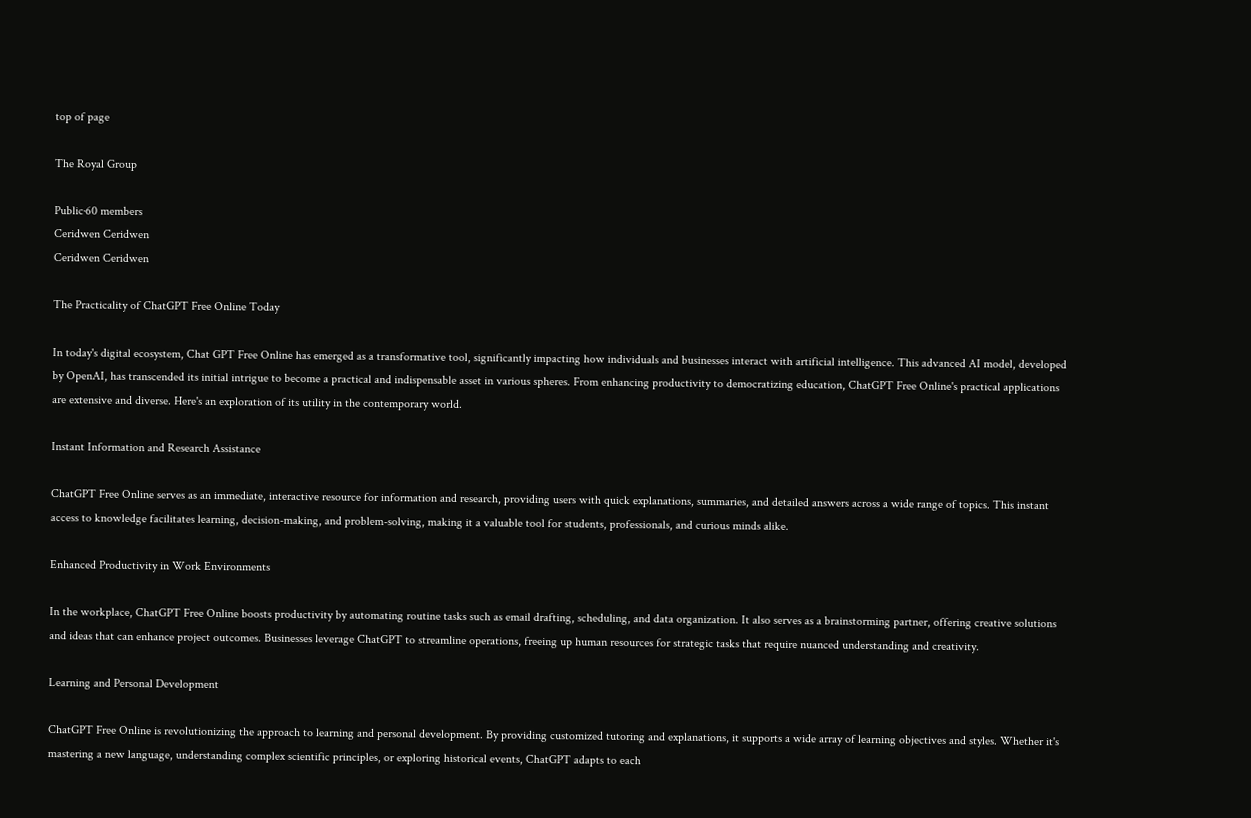top of page

The Royal Group

Public·60 members
Ceridwen Ceridwen
Ceridwen Ceridwen

The Practicality of ChatGPT Free Online Today

In today's digital ecosystem, Chat GPT Free Online has emerged as a transformative tool, significantly impacting how individuals and businesses interact with artificial intelligence. This advanced AI model, developed by OpenAI, has transcended its initial intrigue to become a practical and indispensable asset in various spheres. From enhancing productivity to democratizing education, ChatGPT Free Online's practical applications are extensive and diverse. Here's an exploration of its utility in the contemporary world.

Instant Information and Research Assistance

ChatGPT Free Online serves as an immediate, interactive resource for information and research, providing users with quick explanations, summaries, and detailed answers across a wide range of topics. This instant access to knowledge facilitates learning, decision-making, and problem-solving, making it a valuable tool for students, professionals, and curious minds alike.

Enhanced Productivity in Work Environments

In the workplace, ChatGPT Free Online boosts productivity by automating routine tasks such as email drafting, scheduling, and data organization. It also serves as a brainstorming partner, offering creative solutions and ideas that can enhance project outcomes. Businesses leverage ChatGPT to streamline operations, freeing up human resources for strategic tasks that require nuanced understanding and creativity.

Learning and Personal Development

ChatGPT Free Online is revolutionizing the approach to learning and personal development. By providing customized tutoring and explanations, it supports a wide array of learning objectives and styles. Whether it's mastering a new language, understanding complex scientific principles, or exploring historical events, ChatGPT adapts to each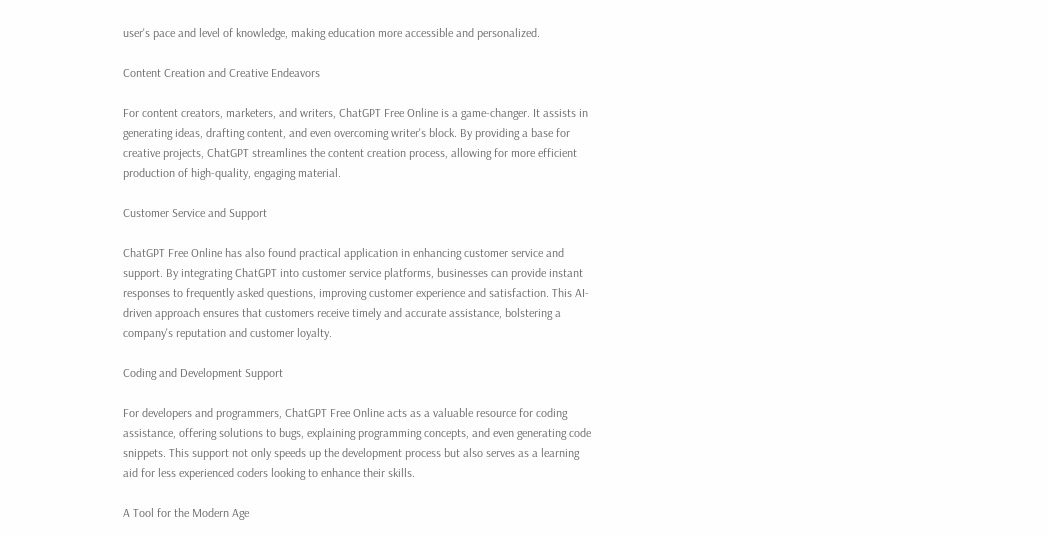user's pace and level of knowledge, making education more accessible and personalized.

Content Creation and Creative Endeavors

For content creators, marketers, and writers, ChatGPT Free Online is a game-changer. It assists in generating ideas, drafting content, and even overcoming writer's block. By providing a base for creative projects, ChatGPT streamlines the content creation process, allowing for more efficient production of high-quality, engaging material.

Customer Service and Support

ChatGPT Free Online has also found practical application in enhancing customer service and support. By integrating ChatGPT into customer service platforms, businesses can provide instant responses to frequently asked questions, improving customer experience and satisfaction. This AI-driven approach ensures that customers receive timely and accurate assistance, bolstering a company's reputation and customer loyalty.

Coding and Development Support

For developers and programmers, ChatGPT Free Online acts as a valuable resource for coding assistance, offering solutions to bugs, explaining programming concepts, and even generating code snippets. This support not only speeds up the development process but also serves as a learning aid for less experienced coders looking to enhance their skills.

A Tool for the Modern Age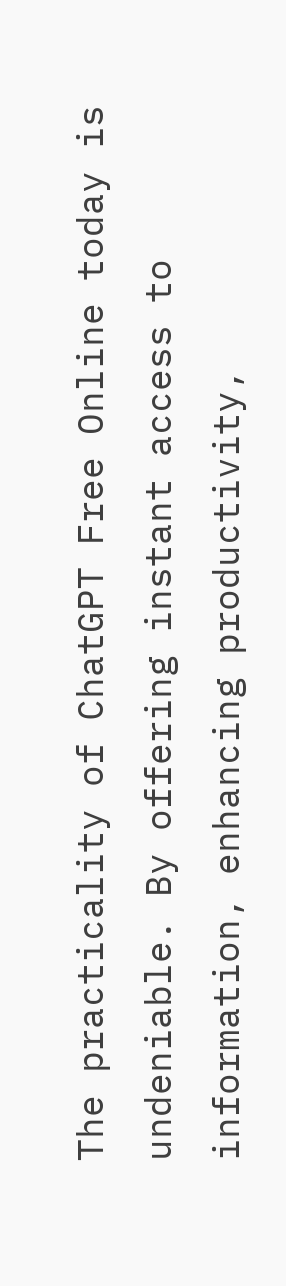The practicality of ChatGPT Free Online today is undeniable. By offering instant access to information, enhancing productivity,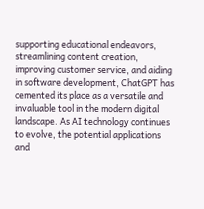supporting educational endeavors, streamlining content creation, improving customer service, and aiding in software development, ChatGPT has cemented its place as a versatile and invaluable tool in the modern digital landscape. As AI technology continues to evolve, the potential applications and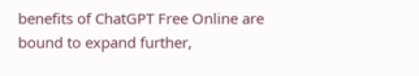benefits of ChatGPT Free Online are bound to expand further,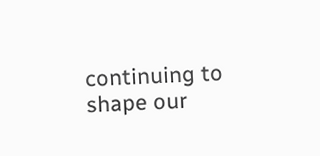continuing to shape our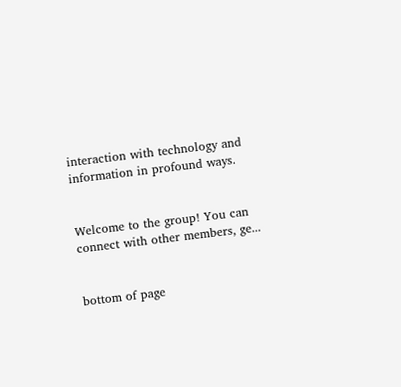interaction with technology and information in profound ways.


Welcome to the group! You can connect with other members, ge...


bottom of page